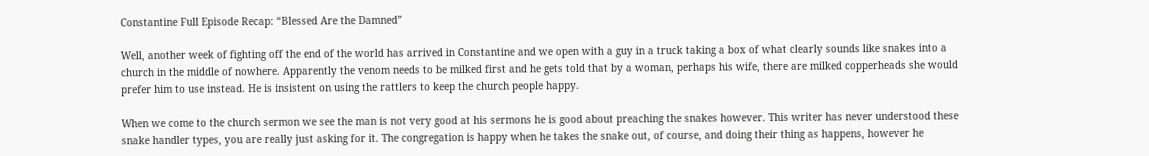Constantine Full Episode Recap: “Blessed Are the Damned”

Well, another week of fighting off the end of the world has arrived in Constantine and we open with a guy in a truck taking a box of what clearly sounds like snakes into a church in the middle of nowhere. Apparently the venom needs to be milked first and he gets told that by a woman, perhaps his wife, there are milked copperheads she would prefer him to use instead. He is insistent on using the rattlers to keep the church people happy.

When we come to the church sermon we see the man is not very good at his sermons he is good about preaching the snakes however. This writer has never understood these snake handler types, you are really just asking for it. The congregation is happy when he takes the snake out, of course, and doing their thing as happens, however he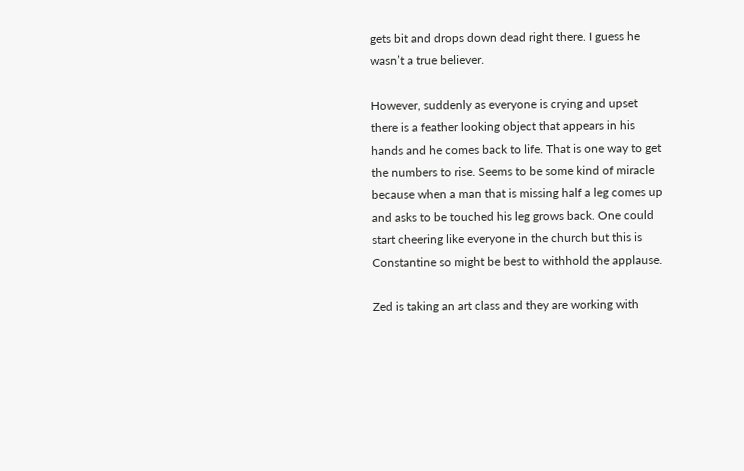gets bit and drops down dead right there. I guess he wasn’t a true believer.

However, suddenly as everyone is crying and upset there is a feather looking object that appears in his hands and he comes back to life. That is one way to get the numbers to rise. Seems to be some kind of miracle because when a man that is missing half a leg comes up and asks to be touched his leg grows back. One could start cheering like everyone in the church but this is Constantine so might be best to withhold the applause.

Zed is taking an art class and they are working with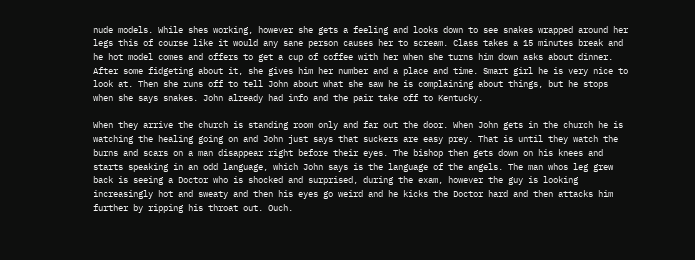nude models. While shes working, however she gets a feeling and looks down to see snakes wrapped around her legs this of course like it would any sane person causes her to scream. Class takes a 15 minutes break and he hot model comes and offers to get a cup of coffee with her when she turns him down asks about dinner. After some fidgeting about it, she gives him her number and a place and time. Smart girl he is very nice to look at. Then she runs off to tell John about what she saw he is complaining about things, but he stops when she says snakes. John already had info and the pair take off to Kentucky.

When they arrive the church is standing room only and far out the door. When John gets in the church he is watching the healing going on and John just says that suckers are easy prey. That is until they watch the burns and scars on a man disappear right before their eyes. The bishop then gets down on his knees and starts speaking in an odd language, which John says is the language of the angels. The man whos leg grew back is seeing a Doctor who is shocked and surprised, during the exam, however the guy is looking increasingly hot and sweaty and then his eyes go weird and he kicks the Doctor hard and then attacks him further by ripping his throat out. Ouch.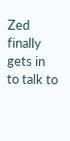Zed finally gets in to talk to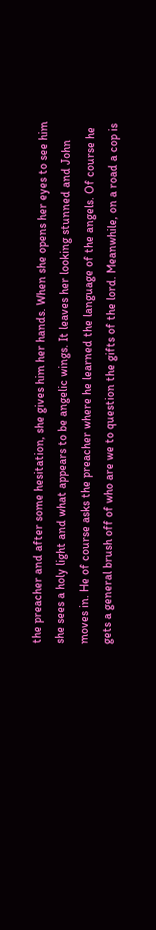the preacher and after some hesitation, she gives him her hands. When she opens her eyes to see him she sees a holy light and what appears to be angelic wings. It leaves her looking stunned and John moves in. He of course asks the preacher where he learned the language of the angels. Of course he gets a general brush off of who are we to question the gifts of the lord. Meanwhile, on a road a cop is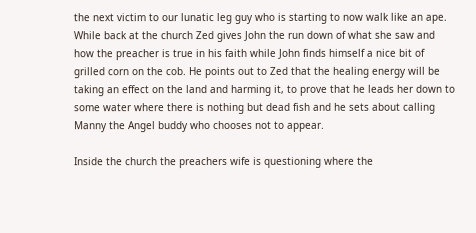the next victim to our lunatic leg guy who is starting to now walk like an ape. While back at the church Zed gives John the run down of what she saw and how the preacher is true in his faith while John finds himself a nice bit of grilled corn on the cob. He points out to Zed that the healing energy will be taking an effect on the land and harming it, to prove that he leads her down to some water where there is nothing but dead fish and he sets about calling Manny the Angel buddy who chooses not to appear.

Inside the church the preachers wife is questioning where the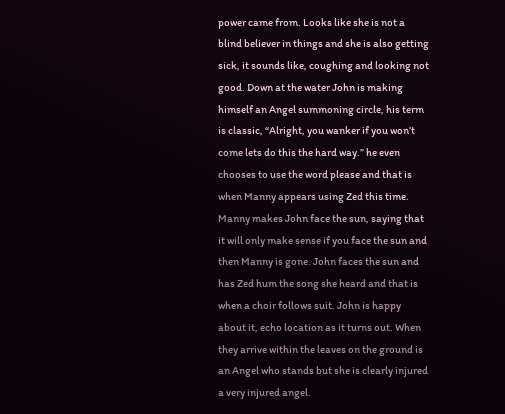power came from. Looks like she is not a blind believer in things and she is also getting sick, it sounds like, coughing and looking not good. Down at the water John is making himself an Angel summoning circle, his term is classic, “Alright, you wanker if you won’t come lets do this the hard way.” he even chooses to use the word please and that is when Manny appears using Zed this time. Manny makes John face the sun, saying that it will only make sense if you face the sun and then Manny is gone. John faces the sun and has Zed hum the song she heard and that is when a choir follows suit. John is happy about it, echo location as it turns out. When they arrive within the leaves on the ground is an Angel who stands but she is clearly injured a very injured angel.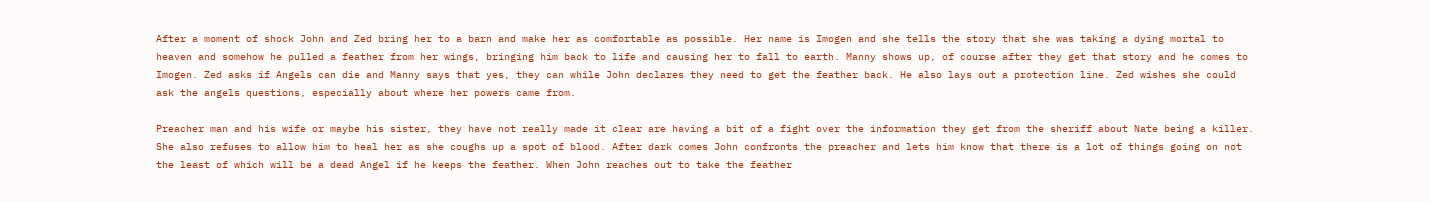After a moment of shock John and Zed bring her to a barn and make her as comfortable as possible. Her name is Imogen and she tells the story that she was taking a dying mortal to heaven and somehow he pulled a feather from her wings, bringing him back to life and causing her to fall to earth. Manny shows up, of course after they get that story and he comes to Imogen. Zed asks if Angels can die and Manny says that yes, they can while John declares they need to get the feather back. He also lays out a protection line. Zed wishes she could ask the angels questions, especially about where her powers came from.

Preacher man and his wife or maybe his sister, they have not really made it clear are having a bit of a fight over the information they get from the sheriff about Nate being a killer. She also refuses to allow him to heal her as she coughs up a spot of blood. After dark comes John confronts the preacher and lets him know that there is a lot of things going on not the least of which will be a dead Angel if he keeps the feather. When John reaches out to take the feather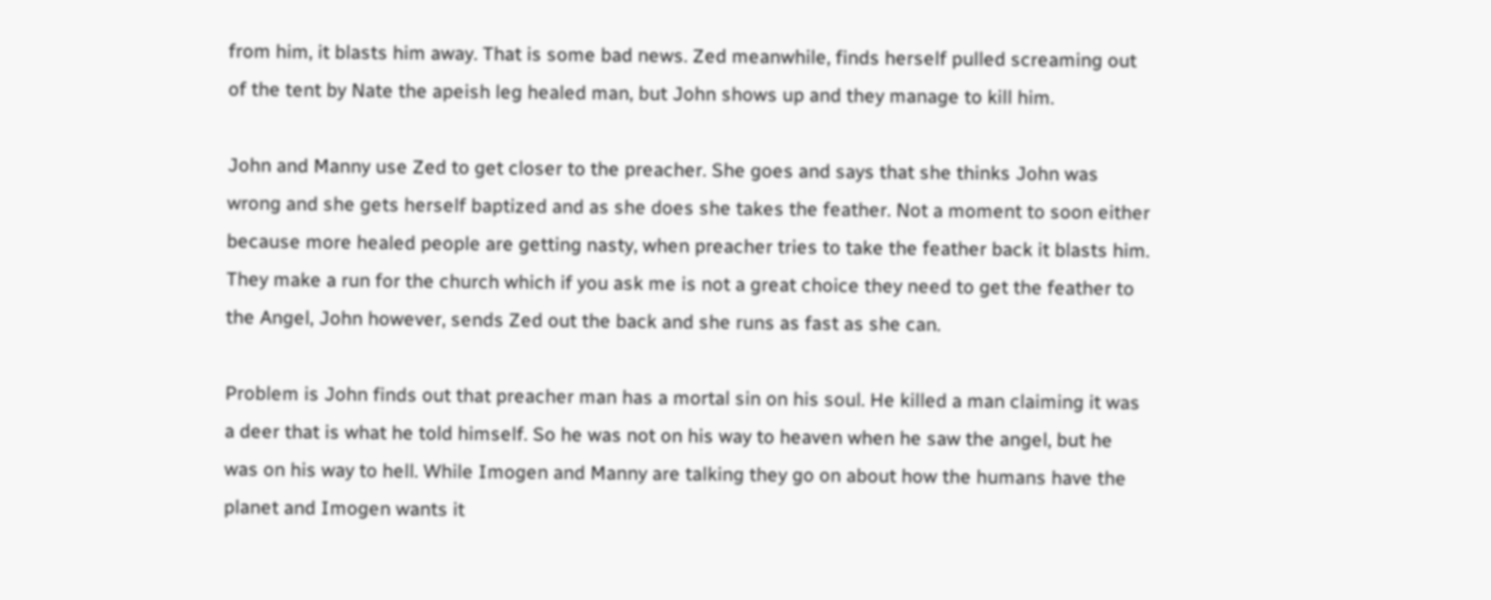from him, it blasts him away. That is some bad news. Zed meanwhile, finds herself pulled screaming out of the tent by Nate the apeish leg healed man, but John shows up and they manage to kill him.

John and Manny use Zed to get closer to the preacher. She goes and says that she thinks John was wrong and she gets herself baptized and as she does she takes the feather. Not a moment to soon either because more healed people are getting nasty, when preacher tries to take the feather back it blasts him. They make a run for the church which if you ask me is not a great choice they need to get the feather to the Angel, John however, sends Zed out the back and she runs as fast as she can.

Problem is John finds out that preacher man has a mortal sin on his soul. He killed a man claiming it was a deer that is what he told himself. So he was not on his way to heaven when he saw the angel, but he was on his way to hell. While Imogen and Manny are talking they go on about how the humans have the planet and Imogen wants it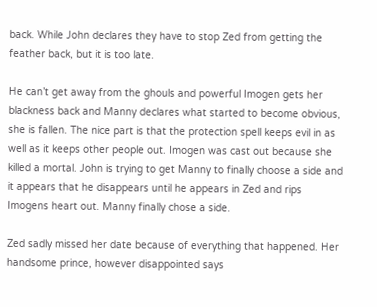back. While John declares they have to stop Zed from getting the feather back, but it is too late.

He can’t get away from the ghouls and powerful Imogen gets her blackness back and Manny declares what started to become obvious, she is fallen. The nice part is that the protection spell keeps evil in as well as it keeps other people out. Imogen was cast out because she killed a mortal. John is trying to get Manny to finally choose a side and it appears that he disappears until he appears in Zed and rips Imogens heart out. Manny finally chose a side.

Zed sadly missed her date because of everything that happened. Her handsome prince, however disappointed says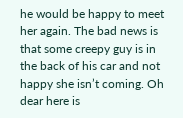he would be happy to meet her again. The bad news is that some creepy guy is in the back of his car and not happy she isn’t coming. Oh dear here is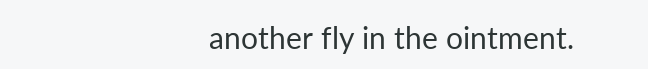another fly in the ointment.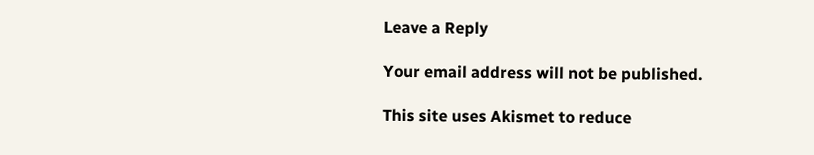Leave a Reply

Your email address will not be published.

This site uses Akismet to reduce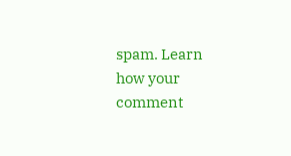spam. Learn how your comment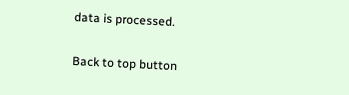data is processed.

Back to top button